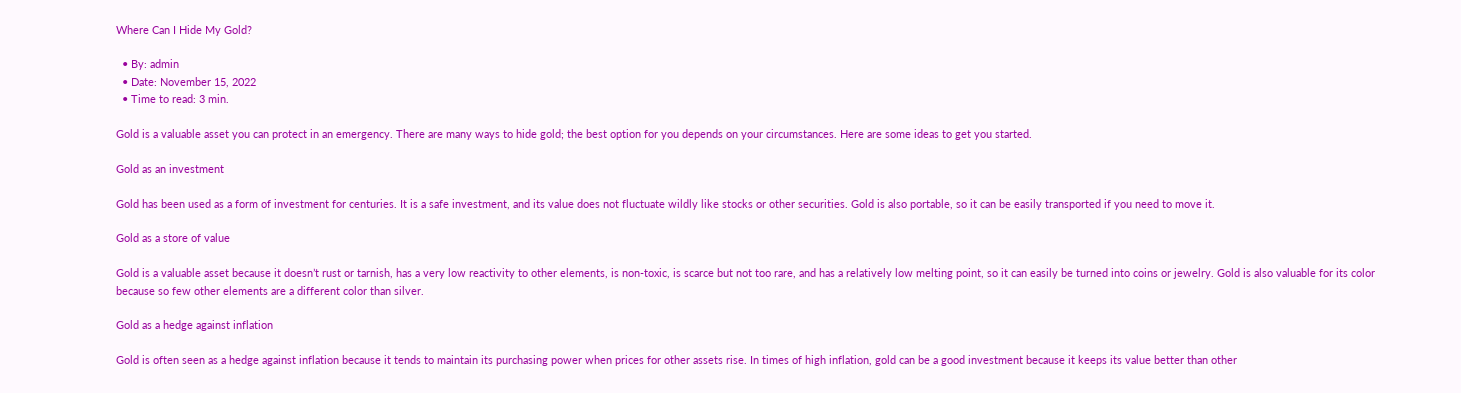Where Can I Hide My Gold?

  • By: admin
  • Date: November 15, 2022
  • Time to read: 3 min.

Gold is a valuable asset you can protect in an emergency. There are many ways to hide gold; the best option for you depends on your circumstances. Here are some ideas to get you started.

Gold as an investment

Gold has been used as a form of investment for centuries. It is a safe investment, and its value does not fluctuate wildly like stocks or other securities. Gold is also portable, so it can be easily transported if you need to move it.

Gold as a store of value

Gold is a valuable asset because it doesn’t rust or tarnish, has a very low reactivity to other elements, is non-toxic, is scarce but not too rare, and has a relatively low melting point, so it can easily be turned into coins or jewelry. Gold is also valuable for its color because so few other elements are a different color than silver.

Gold as a hedge against inflation

Gold is often seen as a hedge against inflation because it tends to maintain its purchasing power when prices for other assets rise. In times of high inflation, gold can be a good investment because it keeps its value better than other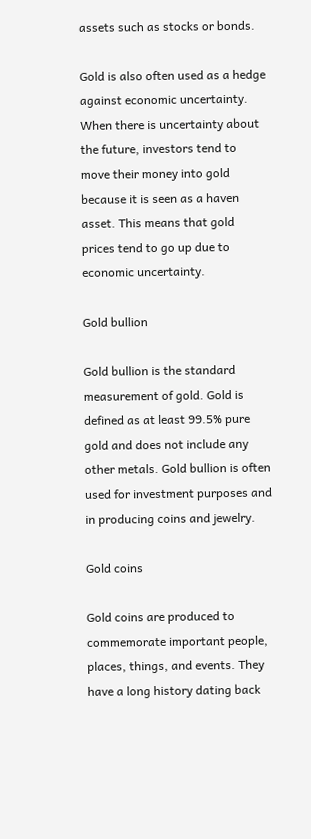assets such as stocks or bonds.

Gold is also often used as a hedge against economic uncertainty. When there is uncertainty about the future, investors tend to move their money into gold because it is seen as a haven asset. This means that gold prices tend to go up due to economic uncertainty.

Gold bullion

Gold bullion is the standard measurement of gold. Gold is defined as at least 99.5% pure gold and does not include any other metals. Gold bullion is often used for investment purposes and in producing coins and jewelry.

Gold coins

Gold coins are produced to commemorate important people, places, things, and events. They have a long history dating back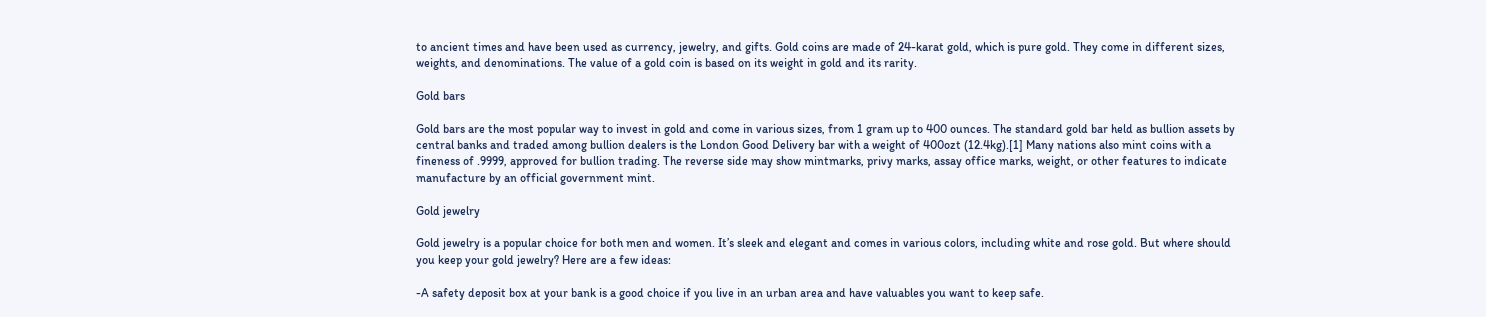to ancient times and have been used as currency, jewelry, and gifts. Gold coins are made of 24-karat gold, which is pure gold. They come in different sizes, weights, and denominations. The value of a gold coin is based on its weight in gold and its rarity.

Gold bars

Gold bars are the most popular way to invest in gold and come in various sizes, from 1 gram up to 400 ounces. The standard gold bar held as bullion assets by central banks and traded among bullion dealers is the London Good Delivery bar with a weight of 400ozt (12.4kg).[1] Many nations also mint coins with a fineness of .9999, approved for bullion trading. The reverse side may show mintmarks, privy marks, assay office marks, weight, or other features to indicate manufacture by an official government mint.

Gold jewelry

Gold jewelry is a popular choice for both men and women. It’s sleek and elegant and comes in various colors, including white and rose gold. But where should you keep your gold jewelry? Here are a few ideas:

-A safety deposit box at your bank is a good choice if you live in an urban area and have valuables you want to keep safe.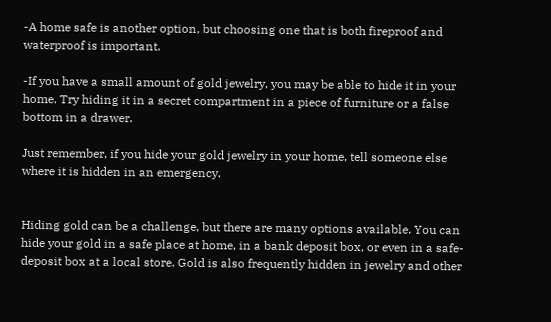-A home safe is another option, but choosing one that is both fireproof and waterproof is important.

-If you have a small amount of gold jewelry, you may be able to hide it in your home. Try hiding it in a secret compartment in a piece of furniture or a false bottom in a drawer.

Just remember, if you hide your gold jewelry in your home, tell someone else where it is hidden in an emergency.


Hiding gold can be a challenge, but there are many options available. You can hide your gold in a safe place at home, in a bank deposit box, or even in a safe-deposit box at a local store. Gold is also frequently hidden in jewelry and other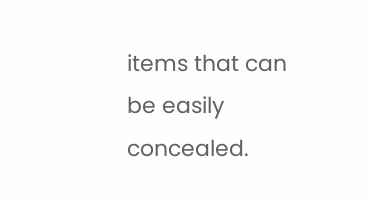items that can be easily concealed.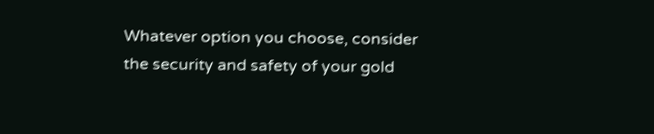Whatever option you choose, consider the security and safety of your gold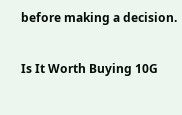before making a decision.

Is It Worth Buying 10G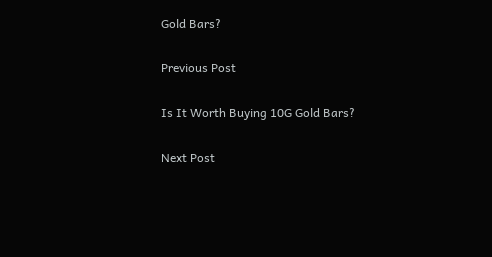Gold Bars?

Previous Post

Is It Worth Buying 10G Gold Bars?

Next Post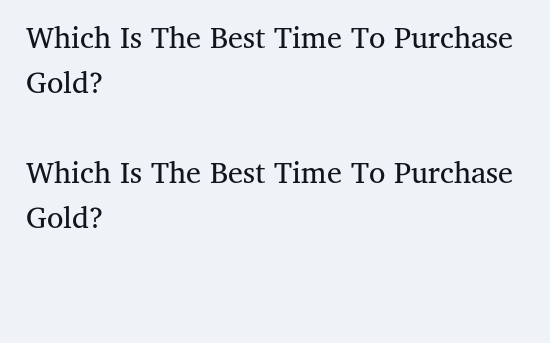Which Is The Best Time To Purchase Gold?

Which Is The Best Time To Purchase Gold?